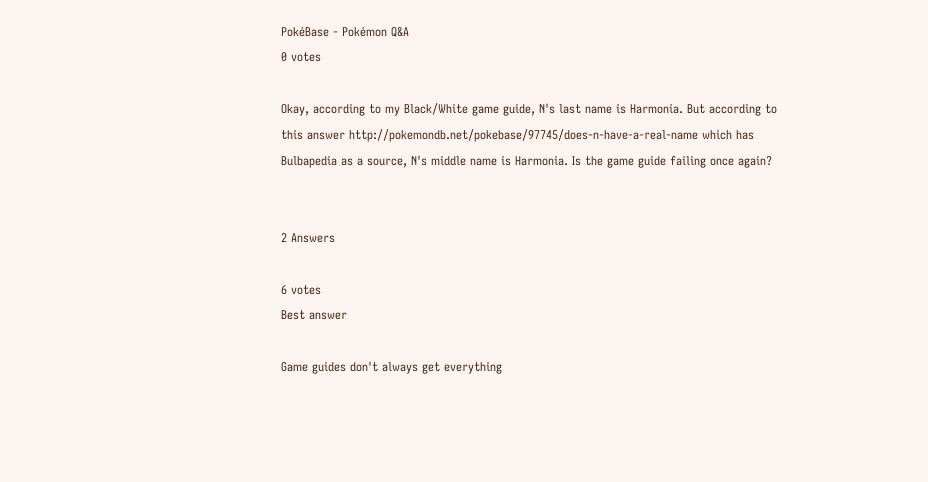PokéBase - Pokémon Q&A
0 votes

Okay, according to my Black/White game guide, N's last name is Harmonia. But according to this answer http://pokemondb.net/pokebase/97745/does-n-have-a-real-name which has Bulbapedia as a source, N's middle name is Harmonia. Is the game guide failing once again?


2 Answers

6 votes
Best answer

Game guides don't always get everything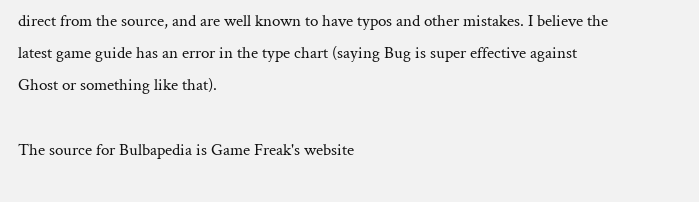direct from the source, and are well known to have typos and other mistakes. I believe the latest game guide has an error in the type chart (saying Bug is super effective against Ghost or something like that).

The source for Bulbapedia is Game Freak's website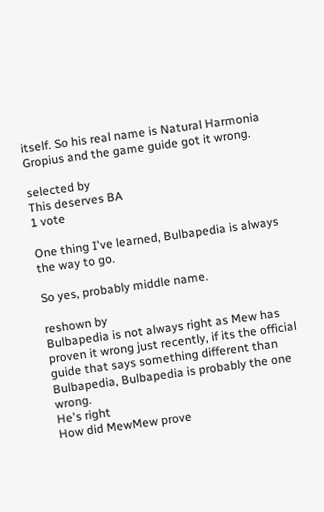itself. So his real name is Natural Harmonia Gropius and the game guide got it wrong.

selected by
This deserves BA
1 vote

One thing I've learned, Bulbapedia is always the way to go.

So yes, probably middle name.

reshown by
Bulbapedia is not always right as Mew has proven it wrong just recently, if its the official guide that says something different than Bulbapedia, Bulbapedia is probably the one wrong.
He's right
How did MewMew prove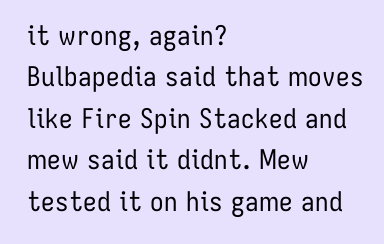it wrong, again?
Bulbapedia said that moves like Fire Spin Stacked and mew said it didnt. Mew tested it on his game and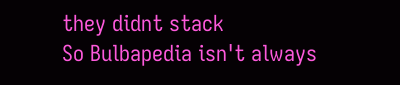they didnt stack
So Bulbapedia isn't always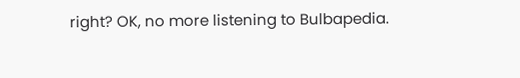right? OK, no more listening to Bulbapedia.